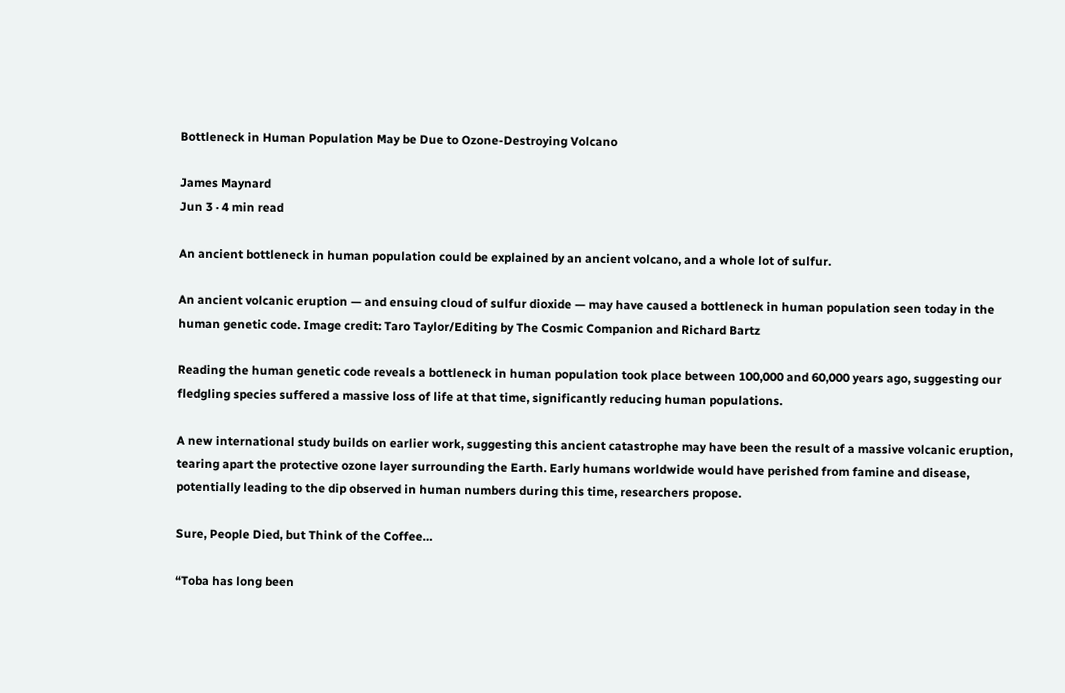Bottleneck in Human Population May be Due to Ozone-Destroying Volcano

James Maynard
Jun 3 · 4 min read

An ancient bottleneck in human population could be explained by an ancient volcano, and a whole lot of sulfur.

An ancient volcanic eruption — and ensuing cloud of sulfur dioxide — may have caused a bottleneck in human population seen today in the human genetic code. Image credit: Taro Taylor/Editing by The Cosmic Companion and Richard Bartz

Reading the human genetic code reveals a bottleneck in human population took place between 100,000 and 60,000 years ago, suggesting our fledgling species suffered a massive loss of life at that time, significantly reducing human populations.

A new international study builds on earlier work, suggesting this ancient catastrophe may have been the result of a massive volcanic eruption, tearing apart the protective ozone layer surrounding the Earth. Early humans worldwide would have perished from famine and disease, potentially leading to the dip observed in human numbers during this time, researchers propose.

Sure, People Died, but Think of the Coffee…

“Toba has long been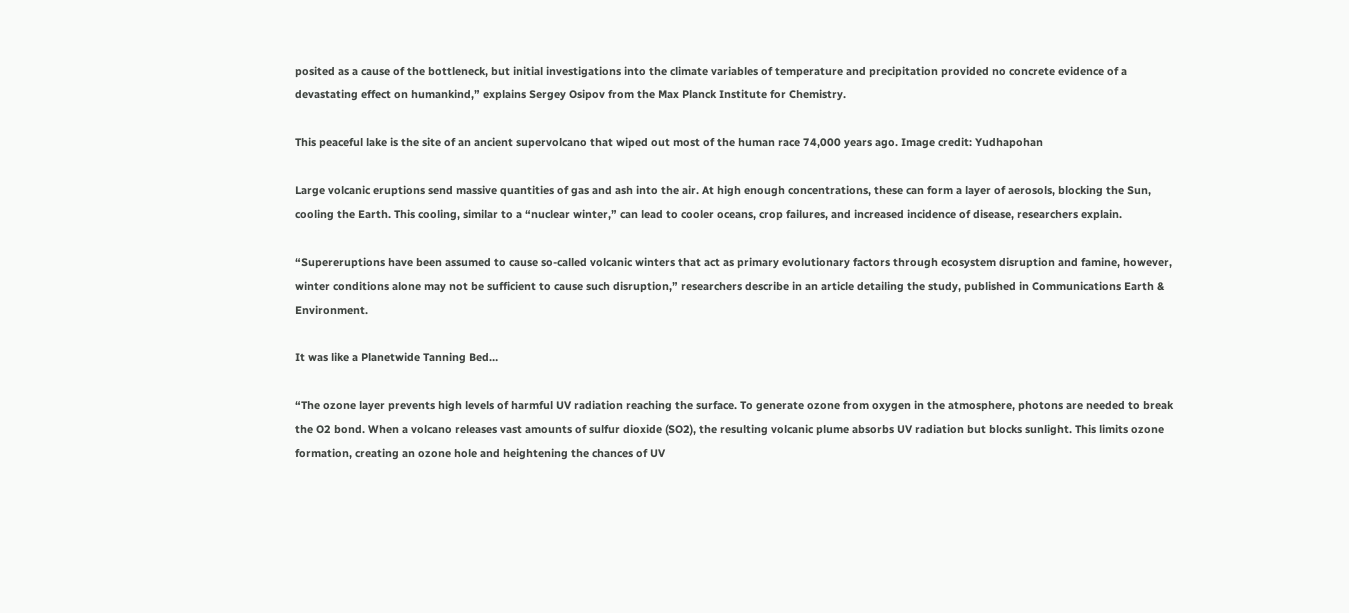posited as a cause of the bottleneck, but initial investigations into the climate variables of temperature and precipitation provided no concrete evidence of a devastating effect on humankind,” explains Sergey Osipov from the Max Planck Institute for Chemistry.

This peaceful lake is the site of an ancient supervolcano that wiped out most of the human race 74,000 years ago. Image credit: Yudhapohan

Large volcanic eruptions send massive quantities of gas and ash into the air. At high enough concentrations, these can form a layer of aerosols, blocking the Sun, cooling the Earth. This cooling, similar to a “nuclear winter,” can lead to cooler oceans, crop failures, and increased incidence of disease, researchers explain.

“Supereruptions have been assumed to cause so-called volcanic winters that act as primary evolutionary factors through ecosystem disruption and famine, however, winter conditions alone may not be sufficient to cause such disruption,” researchers describe in an article detailing the study, published in Communications Earth & Environment.

It was like a Planetwide Tanning Bed…

“The ozone layer prevents high levels of harmful UV radiation reaching the surface. To generate ozone from oxygen in the atmosphere, photons are needed to break the O2 bond. When a volcano releases vast amounts of sulfur dioxide (SO2), the resulting volcanic plume absorbs UV radiation but blocks sunlight. This limits ozone formation, creating an ozone hole and heightening the chances of UV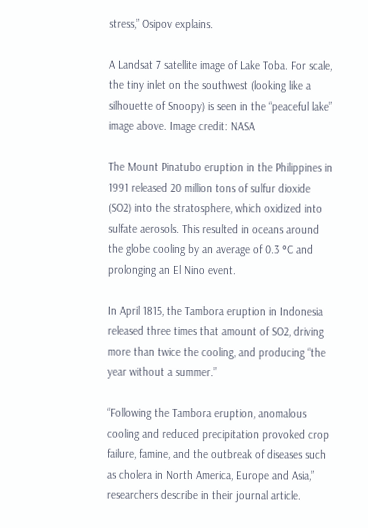stress,” Osipov explains.

A Landsat 7 satellite image of Lake Toba. For scale, the tiny inlet on the southwest (looking like a silhouette of Snoopy) is seen in the “peaceful lake” image above. Image credit: NASA

The Mount Pinatubo eruption in the Philippines in 1991 released 20 million tons of sulfur dioxide (SO2) into the stratosphere, which oxidized into sulfate aerosols. This resulted in oceans around the globe cooling by an average of 0.3 °C and prolonging an El Nino event.

In April 1815, the Tambora eruption in Indonesia released three times that amount of SO2, driving more than twice the cooling, and producing “the year without a summer.”

“Following the Tambora eruption, anomalous cooling and reduced precipitation provoked crop failure, famine, and the outbreak of diseases such as cholera in North America, Europe and Asia,” researchers describe in their journal article.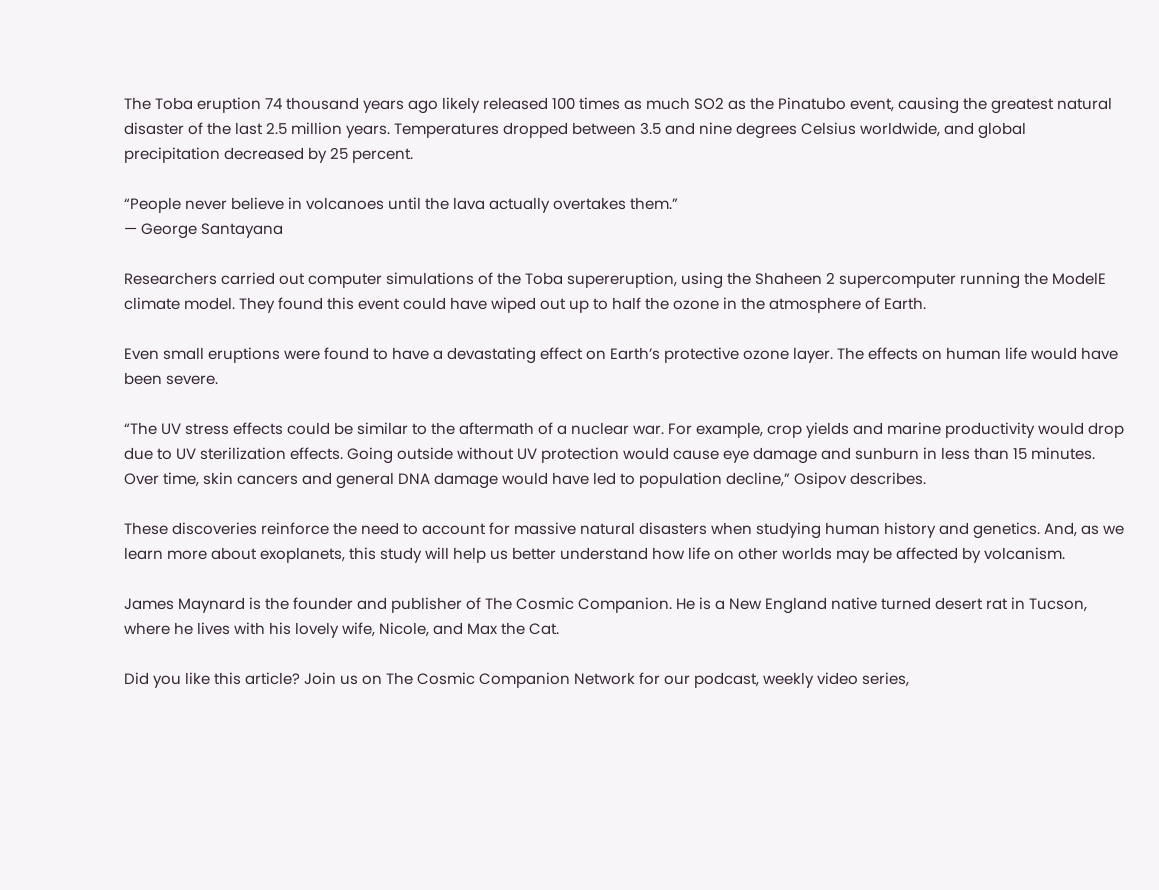The Toba eruption 74 thousand years ago likely released 100 times as much SO2 as the Pinatubo event, causing the greatest natural disaster of the last 2.5 million years. Temperatures dropped between 3.5 and nine degrees Celsius worldwide, and global precipitation decreased by 25 percent.

“People never believe in volcanoes until the lava actually overtakes them.”
— George Santayana

Researchers carried out computer simulations of the Toba supereruption, using the Shaheen 2 supercomputer running the ModelE climate model. They found this event could have wiped out up to half the ozone in the atmosphere of Earth.

Even small eruptions were found to have a devastating effect on Earth’s protective ozone layer. The effects on human life would have been severe.

“The UV stress effects could be similar to the aftermath of a nuclear war. For example, crop yields and marine productivity would drop due to UV sterilization effects. Going outside without UV protection would cause eye damage and sunburn in less than 15 minutes. Over time, skin cancers and general DNA damage would have led to population decline,” Osipov describes.

These discoveries reinforce the need to account for massive natural disasters when studying human history and genetics. And, as we learn more about exoplanets, this study will help us better understand how life on other worlds may be affected by volcanism.

James Maynard is the founder and publisher of The Cosmic Companion. He is a New England native turned desert rat in Tucson, where he lives with his lovely wife, Nicole, and Max the Cat.

Did you like this article? Join us on The Cosmic Companion Network for our podcast, weekly video series,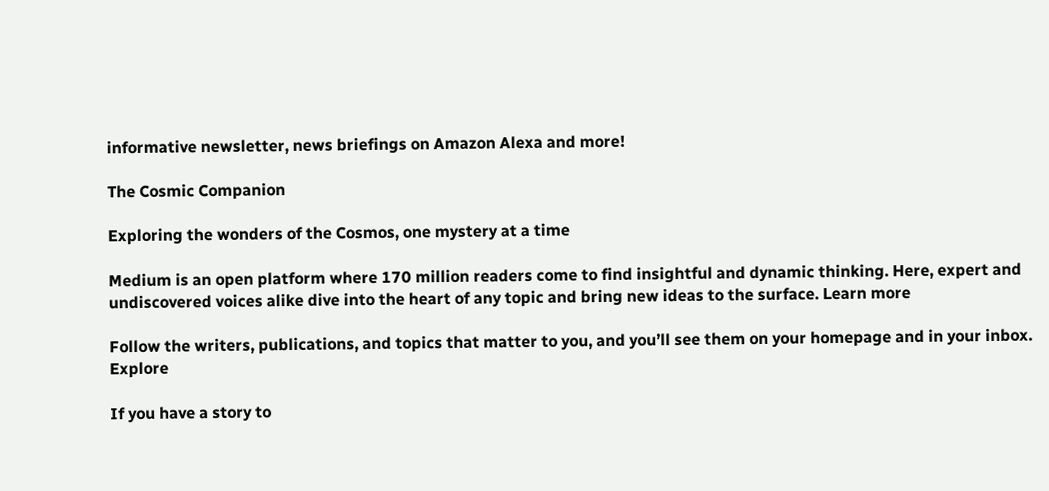informative newsletter, news briefings on Amazon Alexa and more!

The Cosmic Companion

Exploring the wonders of the Cosmos, one mystery at a time

Medium is an open platform where 170 million readers come to find insightful and dynamic thinking. Here, expert and undiscovered voices alike dive into the heart of any topic and bring new ideas to the surface. Learn more

Follow the writers, publications, and topics that matter to you, and you’ll see them on your homepage and in your inbox. Explore

If you have a story to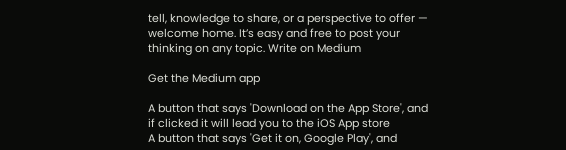tell, knowledge to share, or a perspective to offer — welcome home. It’s easy and free to post your thinking on any topic. Write on Medium

Get the Medium app

A button that says 'Download on the App Store', and if clicked it will lead you to the iOS App store
A button that says 'Get it on, Google Play', and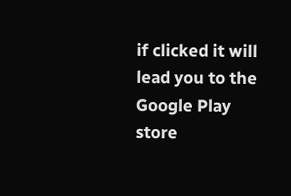if clicked it will lead you to the Google Play store